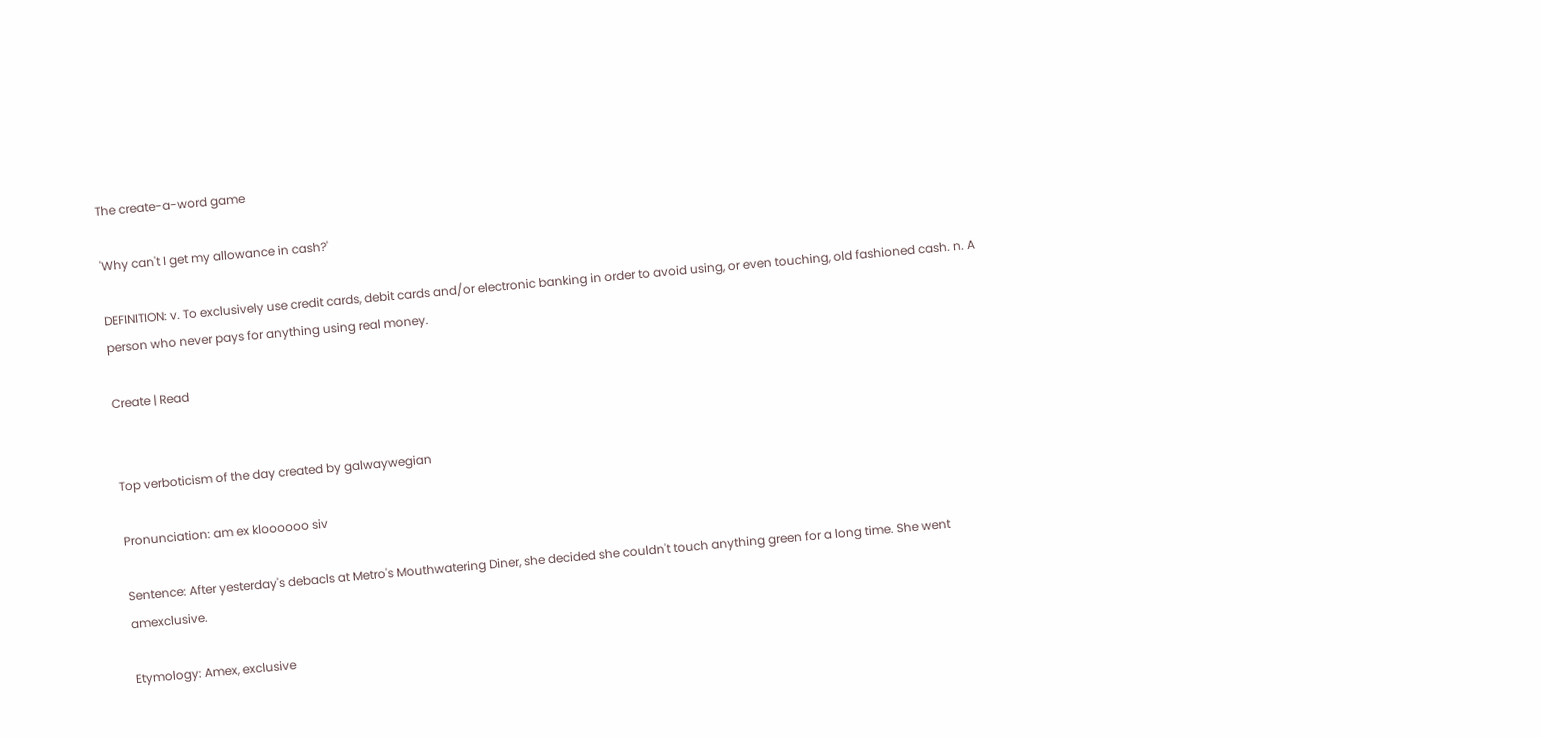The create-a-word game

'Why can't I get my allowance in cash?'

DEFINITION: v. To exclusively use credit cards, debit cards and/or electronic banking in order to avoid using, or even touching, old fashioned cash. n. A person who never pays for anything using real money.

Create | Read


Top verboticism of the day created by galwaywegian

Pronunciation: am ex kloooooo siv

Sentence: After yesterday's debacls at Metro's Mouthwatering Diner, she decided she couldn't touch anything green for a long time. She went amexclusive.

Etymology: Amex, exclusive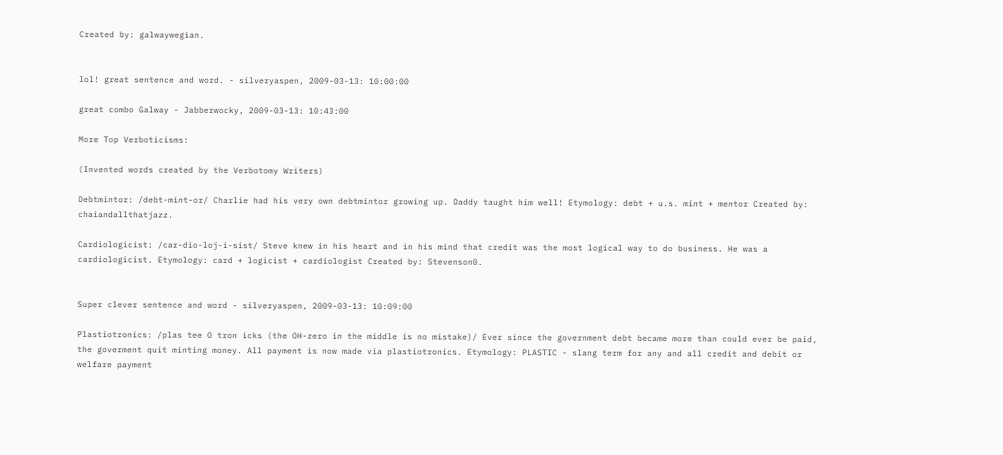Created by: galwaywegian.


lol! great sentence and word. - silveryaspen, 2009-03-13: 10:00:00

great combo Galway - Jabberwocky, 2009-03-13: 10:43:00

More Top Verboticisms:

(Invented words created by the Verbotomy Writers)

Debtmintor: /debt-mint-or/ Charlie had his very own debtmintor growing up. Daddy taught him well! Etymology: debt + u.s. mint + mentor Created by: chaiandallthatjazz.

Cardiologicist: /car-dio-loj-i-sist/ Steve knew in his heart and in his mind that credit was the most logical way to do business. He was a cardiologicist. Etymology: card + logicist + cardiologist Created by: Stevenson0.


Super clever sentence and word - silveryaspen, 2009-03-13: 10:09:00

Plastiotronics: /plas tee O tron icks (the OH-zero in the middle is no mistake)/ Ever since the government debt became more than could ever be paid, the goverment quit minting money. All payment is now made via plastiotronics. Etymology: PLASTIC - slang term for any and all credit and debit or welfare payment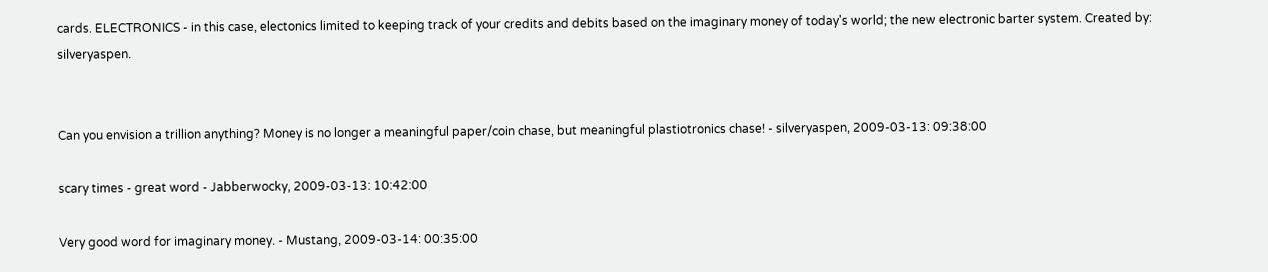cards. ELECTRONICS - in this case, electonics limited to keeping track of your credits and debits based on the imaginary money of today's world; the new electronic barter system. Created by: silveryaspen.


Can you envision a trillion anything? Money is no longer a meaningful paper/coin chase, but meaningful plastiotronics chase! - silveryaspen, 2009-03-13: 09:38:00

scary times - great word - Jabberwocky, 2009-03-13: 10:42:00

Very good word for imaginary money. - Mustang, 2009-03-14: 00:35:00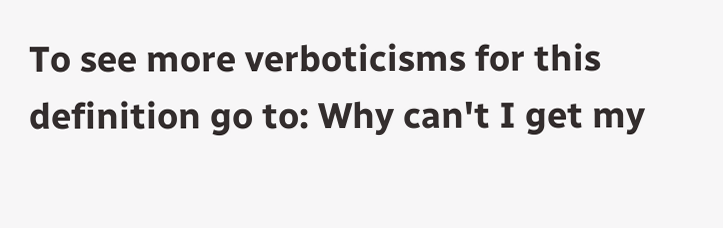To see more verboticisms for this definition go to: Why can't I get my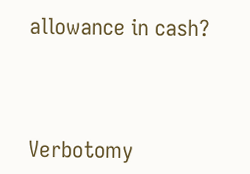allowance in cash?



Verbotomy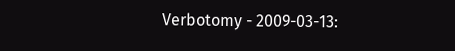Verbotomy - 2009-03-13: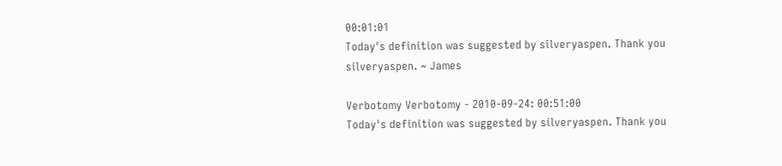00:01:01
Today's definition was suggested by silveryaspen. Thank you silveryaspen. ~ James

Verbotomy Verbotomy - 2010-09-24: 00:51:00
Today's definition was suggested by silveryaspen. Thank you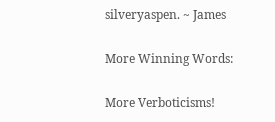silveryaspen. ~ James

More Winning Words:

More Verboticisms!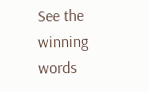See the winning words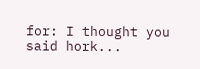for: I thought you said hork...